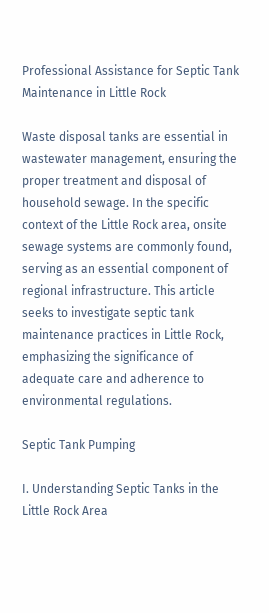Professional Assistance for Septic Tank Maintenance in Little Rock

Waste disposal tanks are essential in wastewater management, ensuring the proper treatment and disposal of household sewage. In the specific context of the Little Rock area, onsite sewage systems are commonly found, serving as an essential component of regional infrastructure. This article seeks to investigate septic tank maintenance practices in Little Rock, emphasizing the significance of adequate care and adherence to environmental regulations.

Septic Tank Pumping

I. Understanding Septic Tanks in the Little Rock Area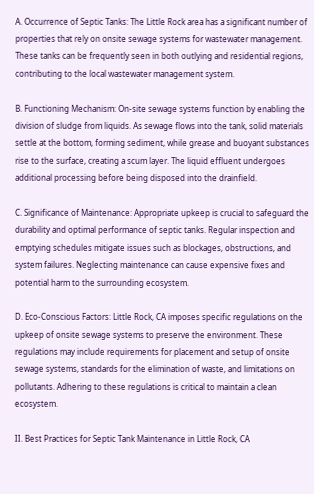A. Occurrence of Septic Tanks: The Little Rock area has a significant number of properties that rely on onsite sewage systems for wastewater management. These tanks can be frequently seen in both outlying and residential regions, contributing to the local wastewater management system.

B. Functioning Mechanism: On-site sewage systems function by enabling the division of sludge from liquids. As sewage flows into the tank, solid materials settle at the bottom, forming sediment, while grease and buoyant substances rise to the surface, creating a scum layer. The liquid effluent undergoes additional processing before being disposed into the drainfield.

C. Significance of Maintenance: Appropriate upkeep is crucial to safeguard the durability and optimal performance of septic tanks. Regular inspection and emptying schedules mitigate issues such as blockages, obstructions, and system failures. Neglecting maintenance can cause expensive fixes and potential harm to the surrounding ecosystem.

D. Eco-Conscious Factors: Little Rock, CA imposes specific regulations on the upkeep of onsite sewage systems to preserve the environment. These regulations may include requirements for placement and setup of onsite sewage systems, standards for the elimination of waste, and limitations on pollutants. Adhering to these regulations is critical to maintain a clean ecosystem.

II. Best Practices for Septic Tank Maintenance in Little Rock, CA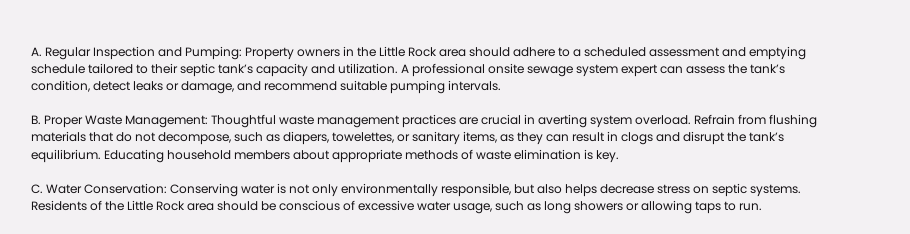A. Regular Inspection and Pumping: Property owners in the Little Rock area should adhere to a scheduled assessment and emptying schedule tailored to their septic tank’s capacity and utilization. A professional onsite sewage system expert can assess the tank’s condition, detect leaks or damage, and recommend suitable pumping intervals.

B. Proper Waste Management: Thoughtful waste management practices are crucial in averting system overload. Refrain from flushing materials that do not decompose, such as diapers, towelettes, or sanitary items, as they can result in clogs and disrupt the tank’s equilibrium. Educating household members about appropriate methods of waste elimination is key.

C. Water Conservation: Conserving water is not only environmentally responsible, but also helps decrease stress on septic systems. Residents of the Little Rock area should be conscious of excessive water usage, such as long showers or allowing taps to run.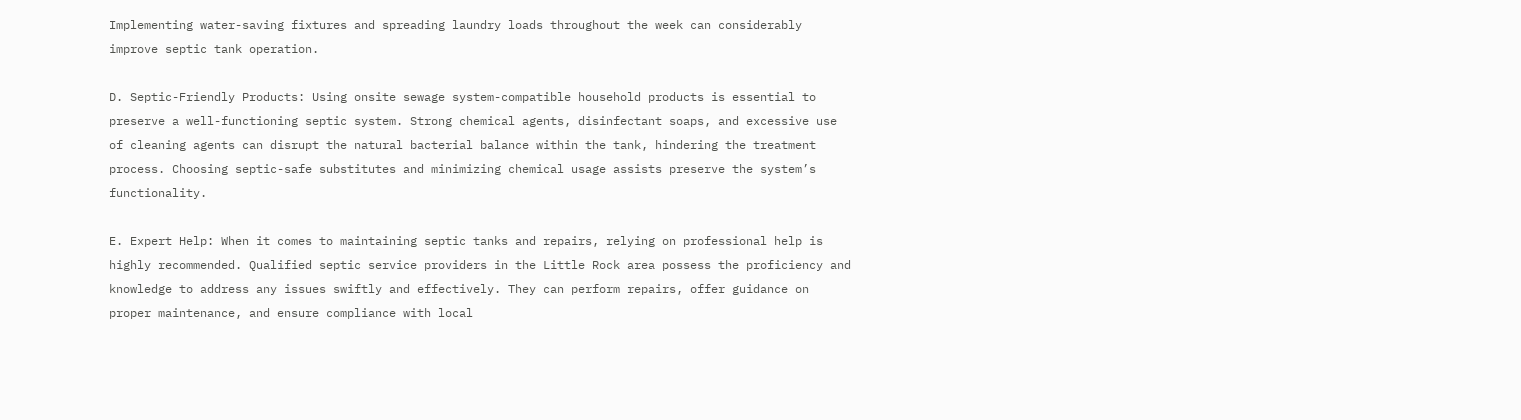Implementing water-saving fixtures and spreading laundry loads throughout the week can considerably improve septic tank operation.

D. Septic-Friendly Products: Using onsite sewage system-compatible household products is essential to
preserve a well-functioning septic system. Strong chemical agents, disinfectant soaps, and excessive use of cleaning agents can disrupt the natural bacterial balance within the tank, hindering the treatment process. Choosing septic-safe substitutes and minimizing chemical usage assists preserve the system’s functionality.

E. Expert Help: When it comes to maintaining septic tanks and repairs, relying on professional help is highly recommended. Qualified septic service providers in the Little Rock area possess the proficiency and knowledge to address any issues swiftly and effectively. They can perform repairs, offer guidance on proper maintenance, and ensure compliance with local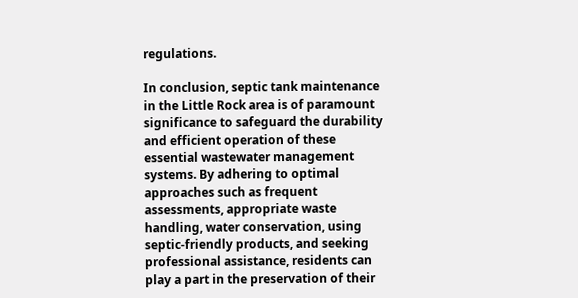regulations.

In conclusion, septic tank maintenance in the Little Rock area is of paramount significance to safeguard the durability and efficient operation of these essential wastewater management systems. By adhering to optimal approaches such as frequent assessments, appropriate waste handling, water conservation, using septic-friendly products, and seeking professional assistance, residents can play a part in the preservation of their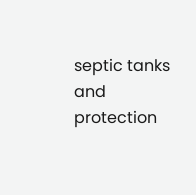septic tanks and protection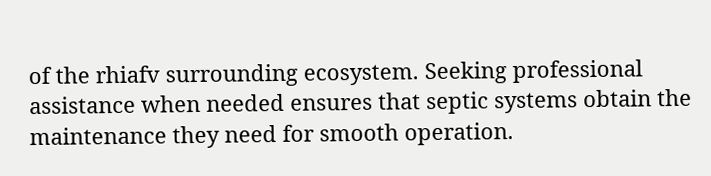of the rhiafv surrounding ecosystem. Seeking professional assistance when needed ensures that septic systems obtain the maintenance they need for smooth operation.